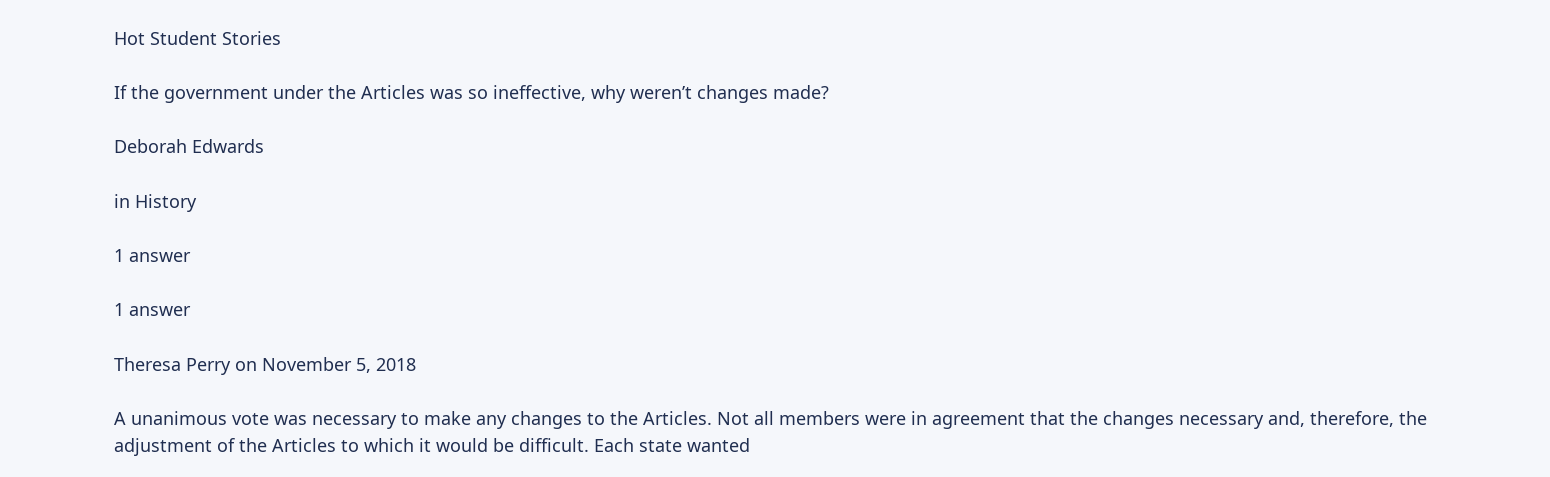Hot Student Stories

If the government under the Articles was so ineffective, why weren’t changes made?

Deborah Edwards

in History

1 answer

1 answer

Theresa Perry on November 5, 2018

A unanimous vote was necessary to make any changes to the Articles. Not all members were in agreement that the changes necessary and, therefore, the adjustment of the Articles to which it would be difficult. Each state wanted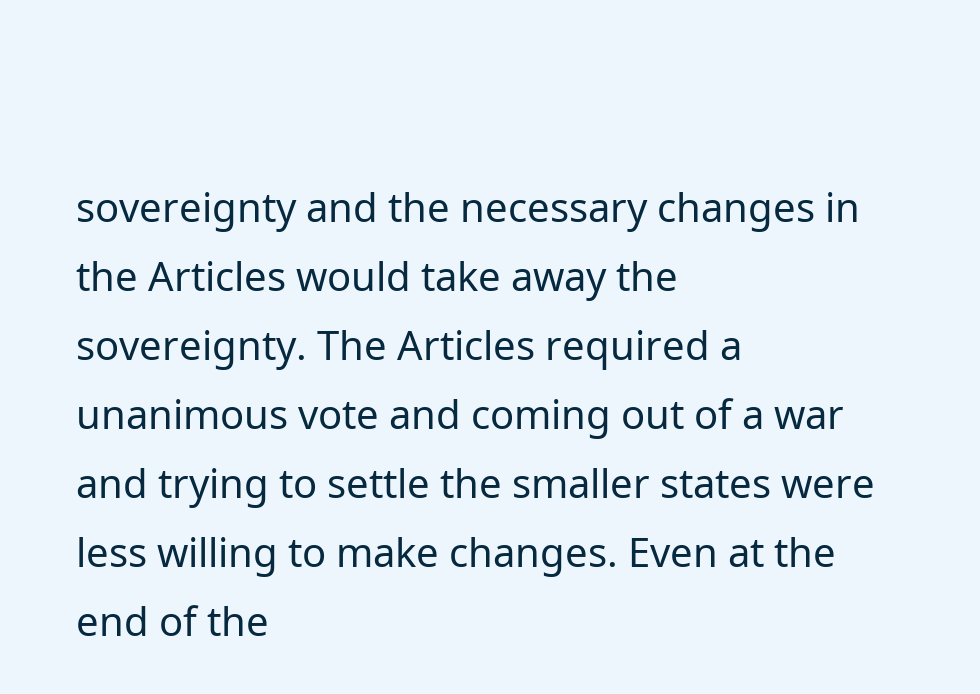sovereignty and the necessary changes in the Articles would take away the sovereignty. The Articles required a unanimous vote and coming out of a war and trying to settle the smaller states were less willing to make changes. Even at the end of the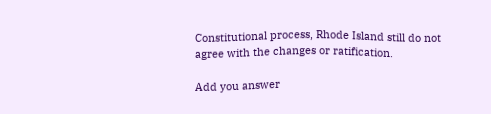Constitutional process, Rhode Island still do not agree with the changes or ratification.

Add you answer